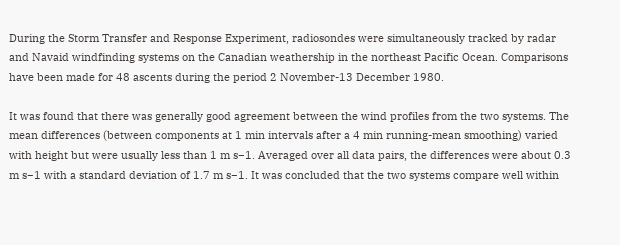During the Storm Transfer and Response Experiment, radiosondes were simultaneously tracked by radar and Navaid windfinding systems on the Canadian weathership in the northeast Pacific Ocean. Comparisons have been made for 48 ascents during the period 2 November-13 December 1980.

It was found that there was generally good agreement between the wind profiles from the two systems. The mean differences (between components at 1 min intervals after a 4 min running-mean smoothing) varied with height but were usually less than 1 m s−1. Averaged over all data pairs, the differences were about 0.3 m s−1 with a standard deviation of 1.7 m s−1. It was concluded that the two systems compare well within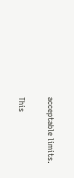acceptable limits.

This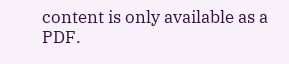content is only available as a PDF.